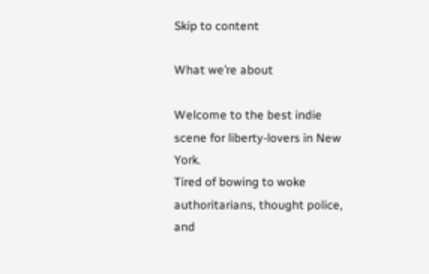Skip to content

What we’re about

Welcome to the best indie scene for liberty-lovers in New York.
Tired of bowing to woke authoritarians, thought police, and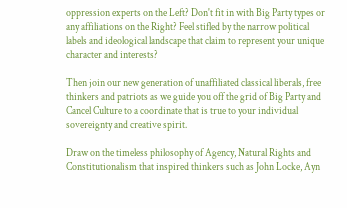oppression experts on the Left? Don't fit in with Big Party types or any affiliations on the Right? Feel stifled by the narrow political labels and ideological landscape that claim to represent your unique character and interests?

Then join our new generation of unaffiliated classical liberals, free thinkers and patriots as we guide you off the grid of Big Party and Cancel Culture to a coordinate that is true to your individual sovereignty and creative spirit.

Draw on the timeless philosophy of Agency, Natural Rights and Constitutionalism that inspired thinkers such as John Locke, Ayn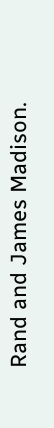Rand and James Madison.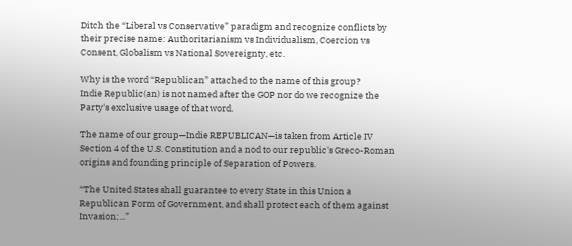Ditch the “Liberal vs Conservative” paradigm and recognize conflicts by their precise name: Authoritarianism vs Individualism, Coercion vs Consent, Globalism vs National Sovereignty, etc.

Why is the word “Republican” attached to the name of this group?
Indie Republic(an) is not named after the GOP nor do we recognize the Party's exclusive usage of that word.

The name of our group—Indie REPUBLICAN—is taken from Article IV Section 4 of the U.S. Constitution and a nod to our republic's Greco-Roman origins and founding principle of Separation of Powers.

“The United States shall guarantee to every State in this Union a Republican Form of Government, and shall protect each of them against Invasion;...”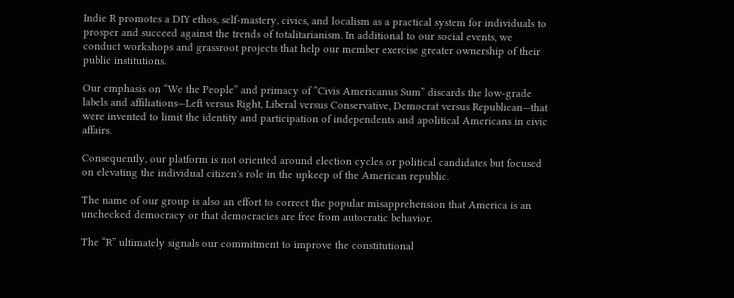Indie R promotes a DIY ethos, self-mastery, civics, and localism as a practical system for individuals to prosper and succeed against the trends of totalitarianism. In additional to our social events, we conduct workshops and grassroot projects that help our member exercise greater ownership of their public institutions.

Our emphasis on “We the People” and primacy of “Civis Americanus Sum” discards the low-grade labels and affiliations—Left versus Right, Liberal versus Conservative, Democrat versus Republican—that were invented to limit the identity and participation of independents and apolitical Americans in civic affairs.

Consequently, our platform is not oriented around election cycles or political candidates but focused on elevating the individual citizen's role in the upkeep of the American republic.

The name of our group is also an effort to correct the popular misapprehension that America is an unchecked democracy or that democracies are free from autocratic behavior.

The “R” ultimately signals our commitment to improve the constitutional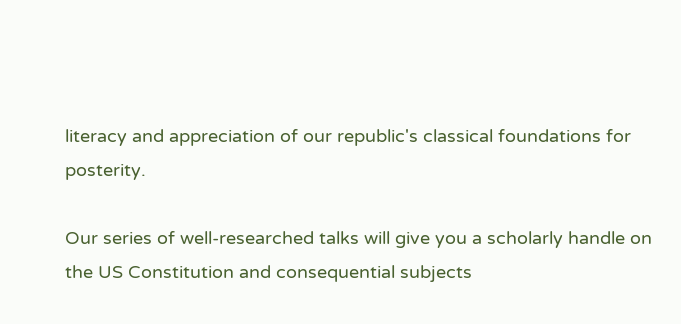literacy and appreciation of our republic's classical foundations for posterity.

Our series of well-researched talks will give you a scholarly handle on the US Constitution and consequential subjects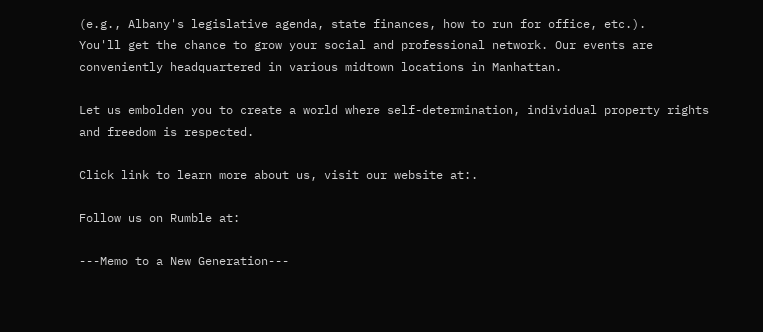(e.g., Albany's legislative agenda, state finances, how to run for office, etc.).
You'll get the chance to grow your social and professional network. Our events are conveniently headquartered in various midtown locations in Manhattan.

Let us embolden you to create a world where self-determination, individual property rights and freedom is respected.

Click link to learn more about us, visit our website at:.

Follow us on Rumble at:

---Memo to a New Generation---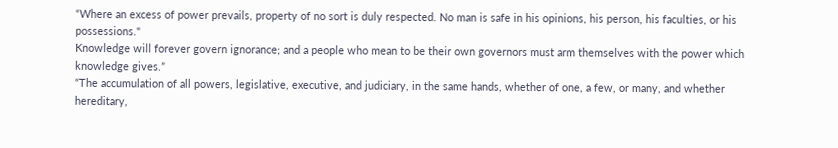“Where an excess of power prevails, property of no sort is duly respected. No man is safe in his opinions, his person, his faculties, or his possessions."
Knowledge will forever govern ignorance; and a people who mean to be their own governors must arm themselves with the power which knowledge gives.”
“The accumulation of all powers, legislative, executive, and judiciary, in the same hands, whether of one, a few, or many, and whether hereditary,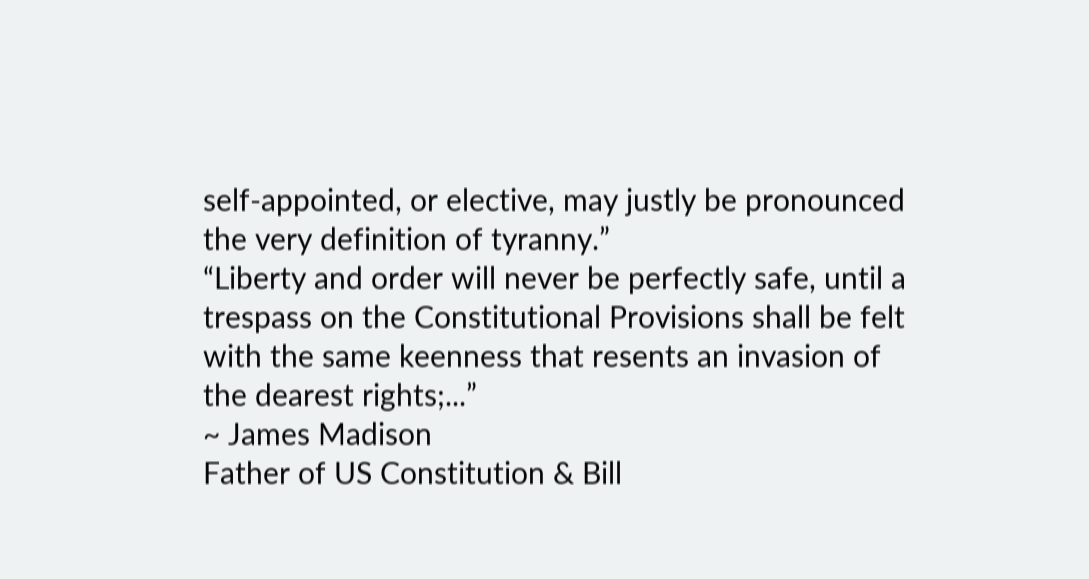self-appointed, or elective, may justly be pronounced the very definition of tyranny.”
“Liberty and order will never be perfectly safe, until a trespass on the Constitutional Provisions shall be felt with the same keenness that resents an invasion of the dearest rights;...”
~ James Madison
Father of US Constitution & Bill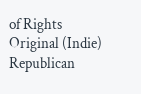of Rights Original (Indie) Republican